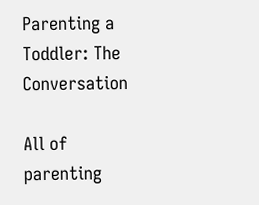Parenting a Toddler: The Conversation

All of parenting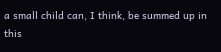a small child can, I think, be summed up in this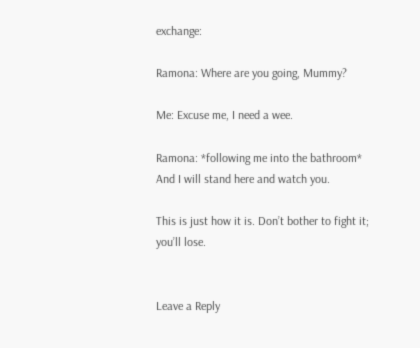exchange:

Ramona: Where are you going, Mummy?

Me: Excuse me, I need a wee.

Ramona: *following me into the bathroom* And I will stand here and watch you.

This is just how it is. Don’t bother to fight it; you’ll lose.


Leave a Reply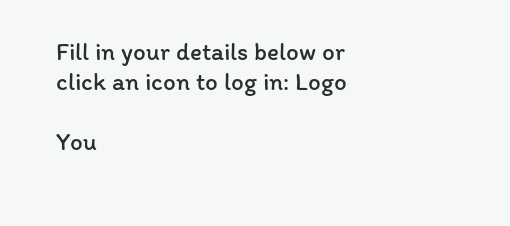Fill in your details below or click an icon to log in: Logo

You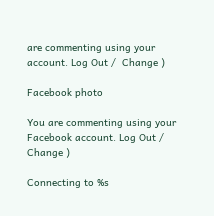are commenting using your account. Log Out /  Change )

Facebook photo

You are commenting using your Facebook account. Log Out /  Change )

Connecting to %s